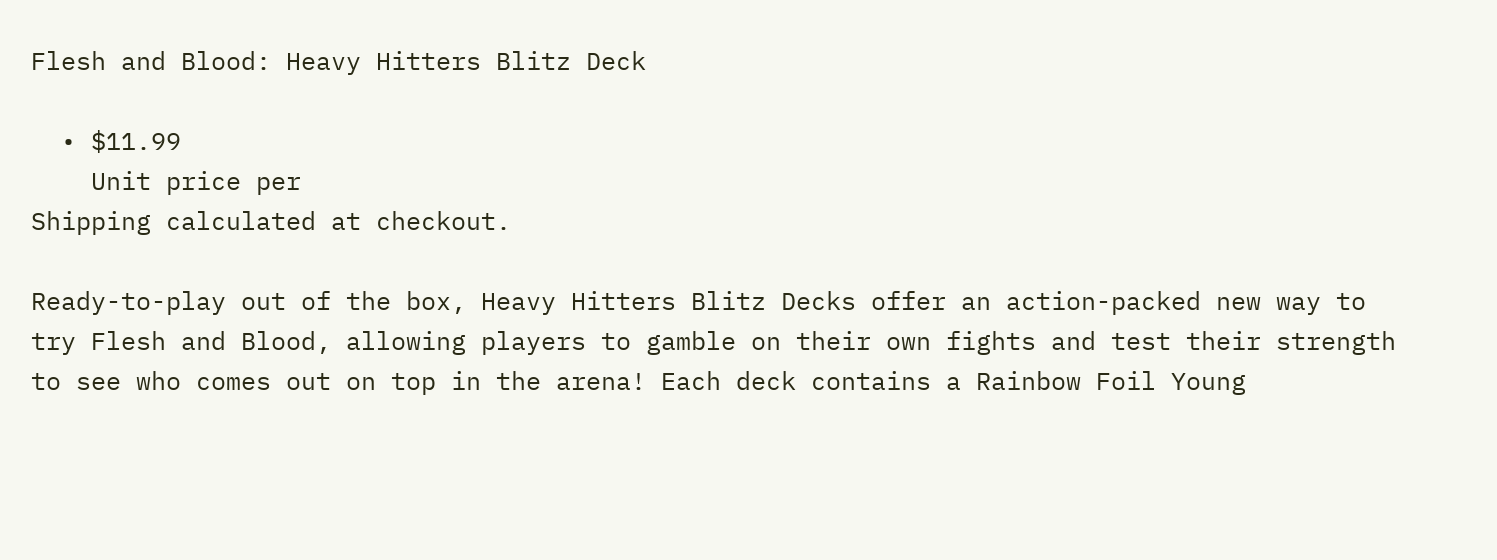Flesh and Blood: Heavy Hitters Blitz Deck

  • $11.99
    Unit price per
Shipping calculated at checkout.

Ready-to-play out of the box, Heavy Hitters Blitz Decks offer an action-packed new way to try Flesh and Blood, allowing players to gamble on their own fights and test their strength to see who comes out on top in the arena! Each deck contains a Rainbow Foil Young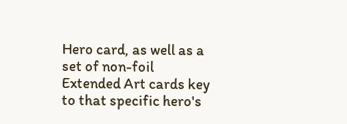Hero card, as well as a set of non-foil Extended Art cards key to that specific hero's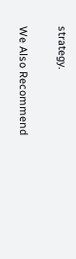strategy.

We Also Recommend